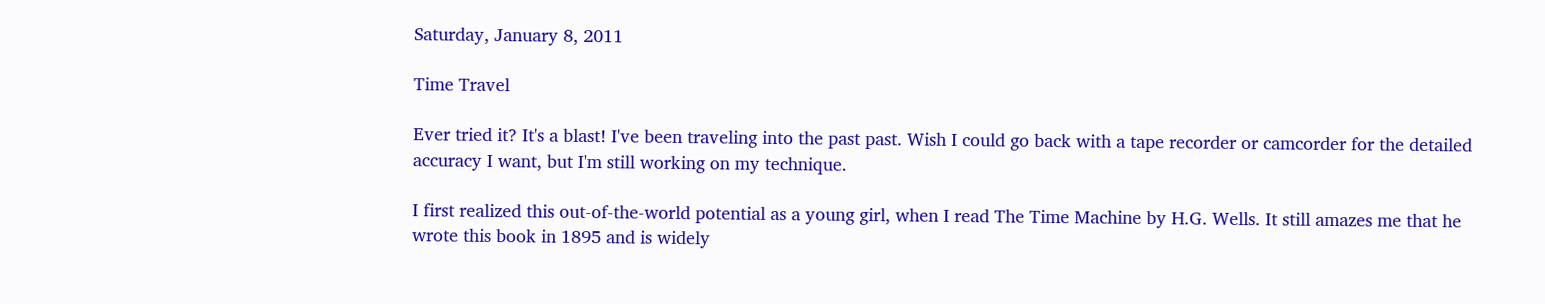Saturday, January 8, 2011

Time Travel

Ever tried it? It's a blast! I've been traveling into the past past. Wish I could go back with a tape recorder or camcorder for the detailed accuracy I want, but I'm still working on my technique.

I first realized this out-of-the-world potential as a young girl, when I read The Time Machine by H.G. Wells. It still amazes me that he wrote this book in 1895 and is widely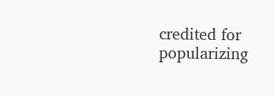credited for popularizing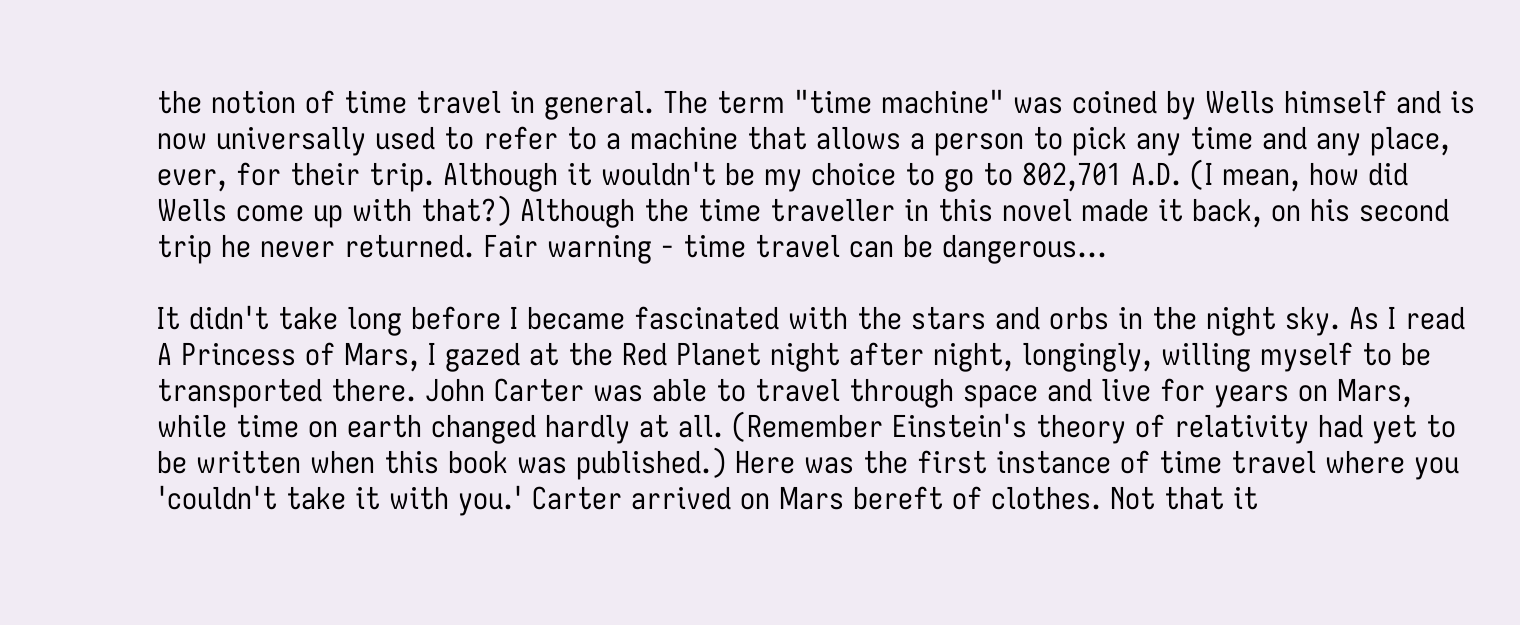the notion of time travel in general. The term "time machine" was coined by Wells himself and is now universally used to refer to a machine that allows a person to pick any time and any place, ever, for their trip. Although it wouldn't be my choice to go to 802,701 A.D. (I mean, how did Wells come up with that?) Although the time traveller in this novel made it back, on his second trip he never returned. Fair warning - time travel can be dangerous...

It didn't take long before I became fascinated with the stars and orbs in the night sky. As I read A Princess of Mars, I gazed at the Red Planet night after night, longingly, willing myself to be transported there. John Carter was able to travel through space and live for years on Mars, while time on earth changed hardly at all. (Remember Einstein's theory of relativity had yet to be written when this book was published.) Here was the first instance of time travel where you 'couldn't take it with you.' Carter arrived on Mars bereft of clothes. Not that it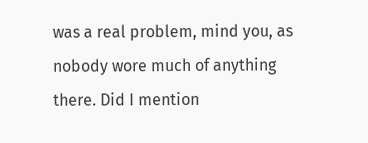was a real problem, mind you, as nobody wore much of anything there. Did I mention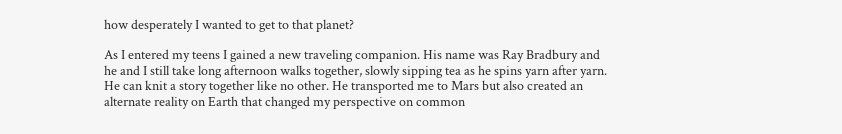how desperately I wanted to get to that planet?

As I entered my teens I gained a new traveling companion. His name was Ray Bradbury and he and I still take long afternoon walks together, slowly sipping tea as he spins yarn after yarn. He can knit a story together like no other. He transported me to Mars but also created an alternate reality on Earth that changed my perspective on common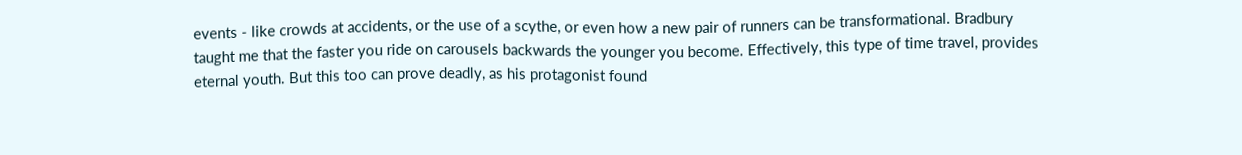events - like crowds at accidents, or the use of a scythe, or even how a new pair of runners can be transformational. Bradbury taught me that the faster you ride on carousels backwards the younger you become. Effectively, this type of time travel, provides eternal youth. But this too can prove deadly, as his protagonist found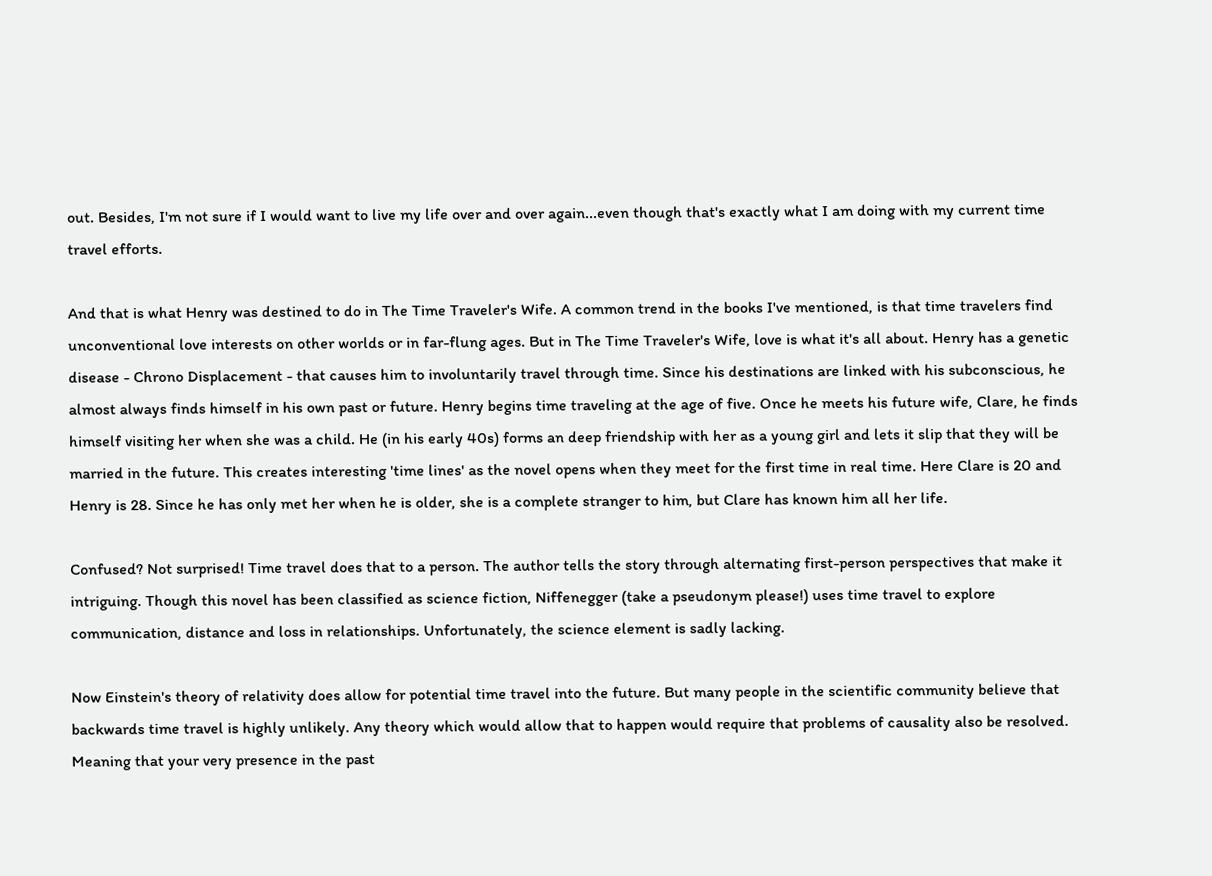out. Besides, I'm not sure if I would want to live my life over and over again...even though that's exactly what I am doing with my current time travel efforts.

And that is what Henry was destined to do in The Time Traveler's Wife. A common trend in the books I've mentioned, is that time travelers find unconventional love interests on other worlds or in far-flung ages. But in The Time Traveler's Wife, love is what it's all about. Henry has a genetic disease - Chrono Displacement - that causes him to involuntarily travel through time. Since his destinations are linked with his subconscious, he almost always finds himself in his own past or future. Henry begins time traveling at the age of five. Once he meets his future wife, Clare, he finds himself visiting her when she was a child. He (in his early 40s) forms an deep friendship with her as a young girl and lets it slip that they will be married in the future. This creates interesting 'time lines' as the novel opens when they meet for the first time in real time. Here Clare is 20 and Henry is 28. Since he has only met her when he is older, she is a complete stranger to him, but Clare has known him all her life.

Confused? Not surprised! Time travel does that to a person. The author tells the story through alternating first-person perspectives that make it intriguing. Though this novel has been classified as science fiction, Niffenegger (take a pseudonym please!) uses time travel to explore communication, distance and loss in relationships. Unfortunately, the science element is sadly lacking.

Now Einstein's theory of relativity does allow for potential time travel into the future. But many people in the scientific community believe that backwards time travel is highly unlikely. Any theory which would allow that to happen would require that problems of causality also be resolved. Meaning that your very presence in the past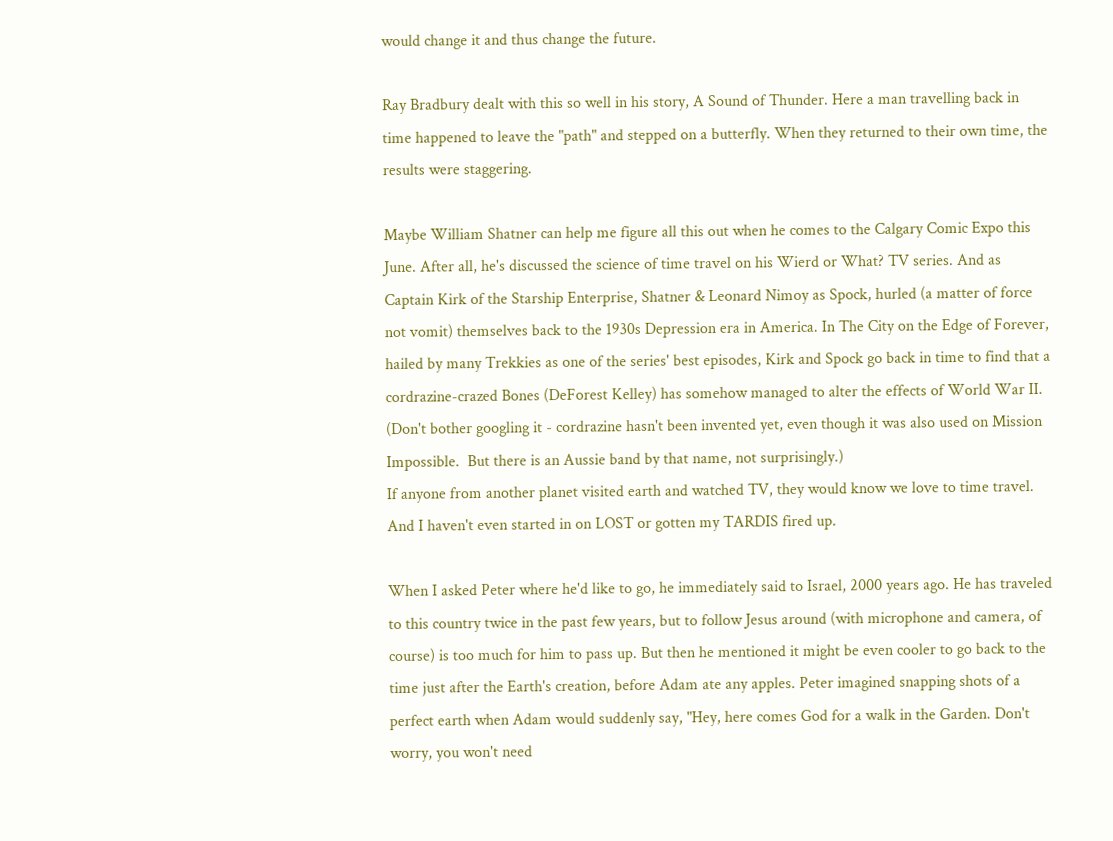would change it and thus change the future.

Ray Bradbury dealt with this so well in his story, A Sound of Thunder. Here a man travelling back in time happened to leave the "path" and stepped on a butterfly. When they returned to their own time, the results were staggering.

Maybe William Shatner can help me figure all this out when he comes to the Calgary Comic Expo this June. After all, he's discussed the science of time travel on his Wierd or What? TV series. And as Captain Kirk of the Starship Enterprise, Shatner & Leonard Nimoy as Spock, hurled (a matter of force not vomit) themselves back to the 1930s Depression era in America. In The City on the Edge of Forever, hailed by many Trekkies as one of the series' best episodes, Kirk and Spock go back in time to find that a cordrazine-crazed Bones (DeForest Kelley) has somehow managed to alter the effects of World War II. (Don't bother googling it - cordrazine hasn't been invented yet, even though it was also used on Mission Impossible.  But there is an Aussie band by that name, not surprisingly.)
If anyone from another planet visited earth and watched TV, they would know we love to time travel. And I haven't even started in on LOST or gotten my TARDIS fired up.

When I asked Peter where he'd like to go, he immediately said to Israel, 2000 years ago. He has traveled to this country twice in the past few years, but to follow Jesus around (with microphone and camera, of course) is too much for him to pass up. But then he mentioned it might be even cooler to go back to the time just after the Earth's creation, before Adam ate any apples. Peter imagined snapping shots of a perfect earth when Adam would suddenly say, "Hey, here comes God for a walk in the Garden. Don't worry, you won't need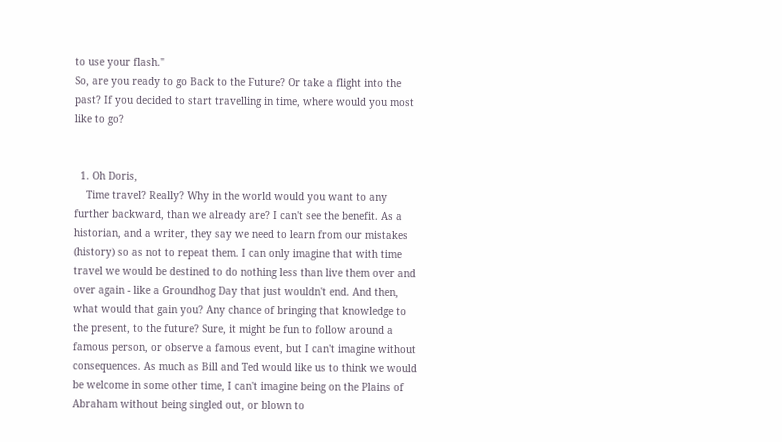to use your flash."
So, are you ready to go Back to the Future? Or take a flight into the past? If you decided to start travelling in time, where would you most like to go?


  1. Oh Doris,
    Time travel? Really? Why in the world would you want to any further backward, than we already are? I can't see the benefit. As a historian, and a writer, they say we need to learn from our mistakes (history) so as not to repeat them. I can only imagine that with time travel we would be destined to do nothing less than live them over and over again - like a Groundhog Day that just wouldn't end. And then, what would that gain you? Any chance of bringing that knowledge to the present, to the future? Sure, it might be fun to follow around a famous person, or observe a famous event, but I can't imagine without consequences. As much as Bill and Ted would like us to think we would be welcome in some other time, I can't imagine being on the Plains of Abraham without being singled out, or blown to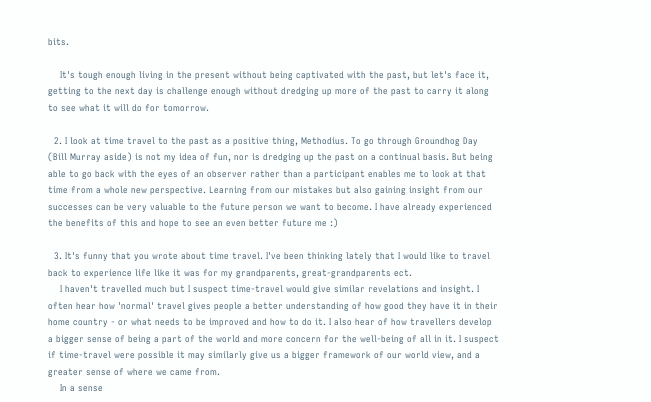bits.

    It's tough enough living in the present without being captivated with the past, but let's face it, getting to the next day is challenge enough without dredging up more of the past to carry it along to see what it will do for tomorrow.

  2. I look at time travel to the past as a positive thing, Methodius. To go through Groundhog Day (Bill Murray aside) is not my idea of fun, nor is dredging up the past on a continual basis. But being able to go back with the eyes of an observer rather than a participant enables me to look at that time from a whole new perspective. Learning from our mistakes but also gaining insight from our successes can be very valuable to the future person we want to become. I have already experienced the benefits of this and hope to see an even better future me :)

  3. It's funny that you wrote about time travel. I've been thinking lately that I would like to travel back to experience life like it was for my grandparents, great-grandparents ect.
    I haven't travelled much but I suspect time-travel would give similar revelations and insight. I often hear how 'normal' travel gives people a better understanding of how good they have it in their home country - or what needs to be improved and how to do it. I also hear of how travellers develop a bigger sense of being a part of the world and more concern for the well-being of all in it. I suspect if time-travel were possible it may similarly give us a bigger framework of our world view, and a greater sense of where we came from.
    In a sense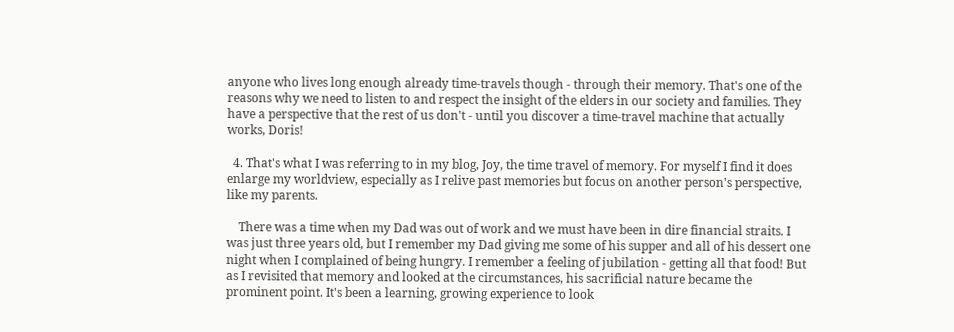anyone who lives long enough already time-travels though - through their memory. That's one of the reasons why we need to listen to and respect the insight of the elders in our society and families. They have a perspective that the rest of us don't - until you discover a time-travel machine that actually works, Doris!

  4. That's what I was referring to in my blog, Joy, the time travel of memory. For myself I find it does enlarge my worldview, especially as I relive past memories but focus on another person's perspective, like my parents.

    There was a time when my Dad was out of work and we must have been in dire financial straits. I was just three years old, but I remember my Dad giving me some of his supper and all of his dessert one night when I complained of being hungry. I remember a feeling of jubilation - getting all that food! But as I revisited that memory and looked at the circumstances, his sacrificial nature became the prominent point. It's been a learning, growing experience to look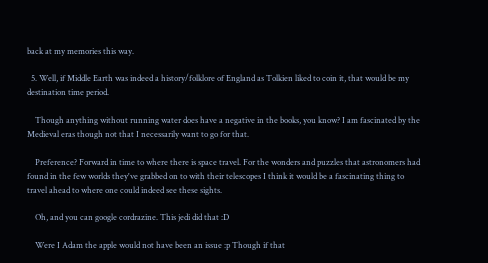back at my memories this way.

  5. Well, if Middle Earth was indeed a history/folklore of England as Tolkien liked to coin it, that would be my destination time period.

    Though anything without running water does have a negative in the books, you know? I am fascinated by the Medieval eras though not that I necessarily want to go for that.

    Preference? Forward in time to where there is space travel. For the wonders and puzzles that astronomers had found in the few worlds they've grabbed on to with their telescopes I think it would be a fascinating thing to travel ahead to where one could indeed see these sights.

    Oh, and you can google cordrazine. This jedi did that :D

    Were I Adam the apple would not have been an issue :p Though if that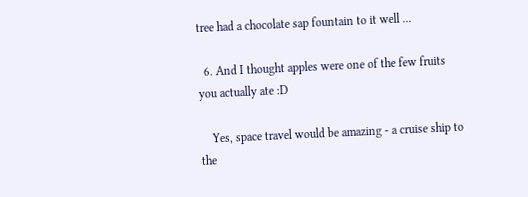tree had a chocolate sap fountain to it well ...

  6. And I thought apples were one of the few fruits you actually ate :D

    Yes, space travel would be amazing - a cruise ship to the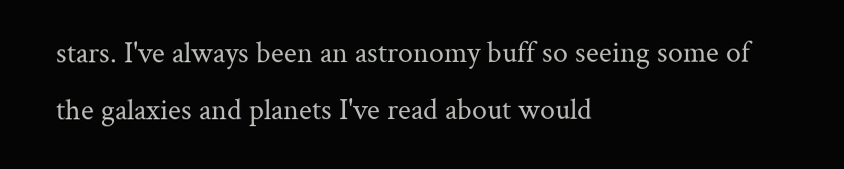stars. I've always been an astronomy buff so seeing some of the galaxies and planets I've read about would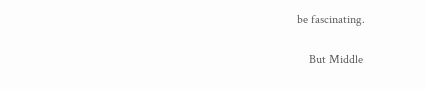be fascinating.

    But Middle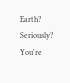Earth? Seriously? You're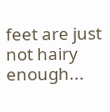feet are just not hairy enough...